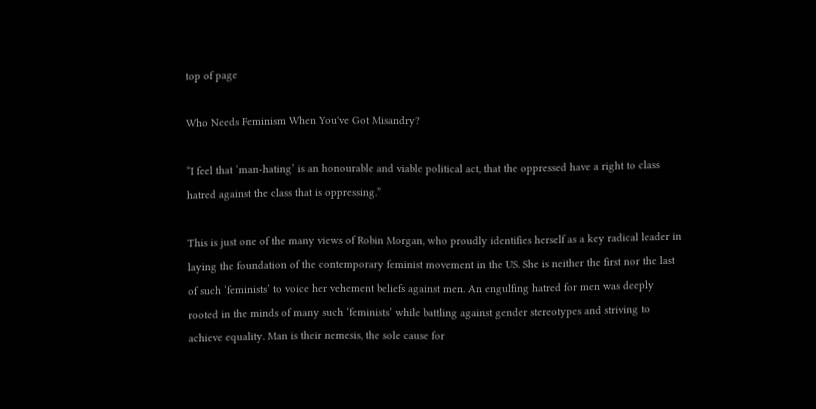top of page

Who Needs Feminism When You've Got Misandry?

“I feel that ‘man-hating’ is an honourable and viable political act, that the oppressed have a right to class hatred against the class that is oppressing.”

This is just one of the many views of Robin Morgan, who proudly identifies herself as a key radical leader in laying the foundation of the contemporary feminist movement in the US. She is neither the first nor the last of such ‘feminists’ to voice her vehement beliefs against men. An engulfing hatred for men was deeply rooted in the minds of many such ‘feminists’ while battling against gender stereotypes and striving to achieve equality. Man is their nemesis, the sole cause for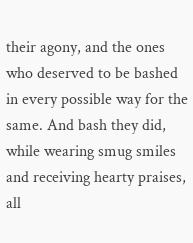their agony, and the ones who deserved to be bashed in every possible way for the same. And bash they did, while wearing smug smiles and receiving hearty praises, all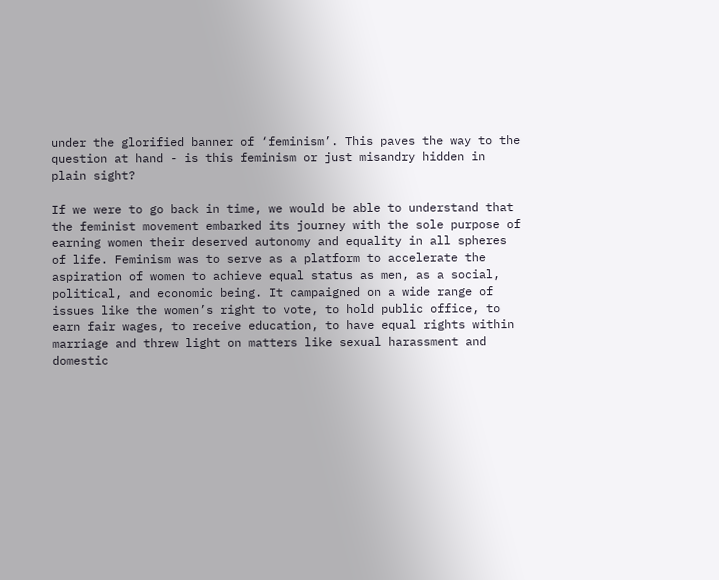under the glorified banner of ‘feminism’. This paves the way to the question at hand - is this feminism or just misandry hidden in plain sight?

If we were to go back in time, we would be able to understand that the feminist movement embarked its journey with the sole purpose of earning women their deserved autonomy and equality in all spheres of life. Feminism was to serve as a platform to accelerate the aspiration of women to achieve equal status as men, as a social, political, and economic being. It campaigned on a wide range of issues like the women’s right to vote, to hold public office, to earn fair wages, to receive education, to have equal rights within marriage and threw light on matters like sexual harassment and domestic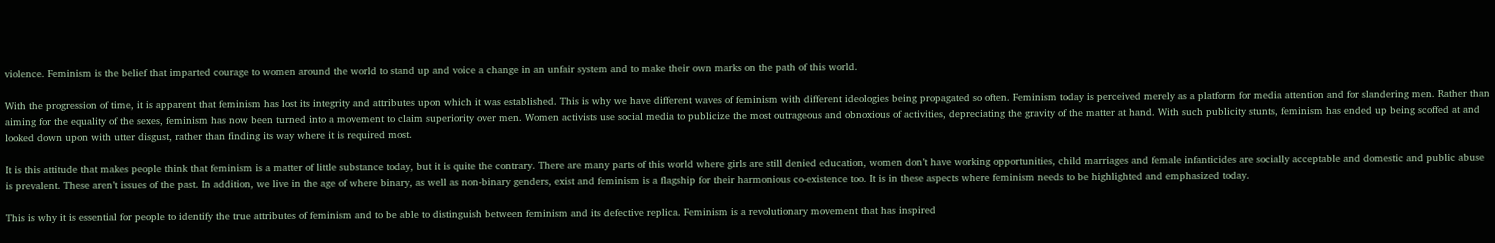violence. Feminism is the belief that imparted courage to women around the world to stand up and voice a change in an unfair system and to make their own marks on the path of this world.

With the progression of time, it is apparent that feminism has lost its integrity and attributes upon which it was established. This is why we have different waves of feminism with different ideologies being propagated so often. Feminism today is perceived merely as a platform for media attention and for slandering men. Rather than aiming for the equality of the sexes, feminism has now been turned into a movement to claim superiority over men. Women activists use social media to publicize the most outrageous and obnoxious of activities, depreciating the gravity of the matter at hand. With such publicity stunts, feminism has ended up being scoffed at and looked down upon with utter disgust, rather than finding its way where it is required most.

It is this attitude that makes people think that feminism is a matter of little substance today, but it is quite the contrary. There are many parts of this world where girls are still denied education, women don’t have working opportunities, child marriages and female infanticides are socially acceptable and domestic and public abuse is prevalent. These aren’t issues of the past. In addition, we live in the age of where binary, as well as non-binary genders, exist and feminism is a flagship for their harmonious co-existence too. It is in these aspects where feminism needs to be highlighted and emphasized today.

This is why it is essential for people to identify the true attributes of feminism and to be able to distinguish between feminism and its defective replica. Feminism is a revolutionary movement that has inspired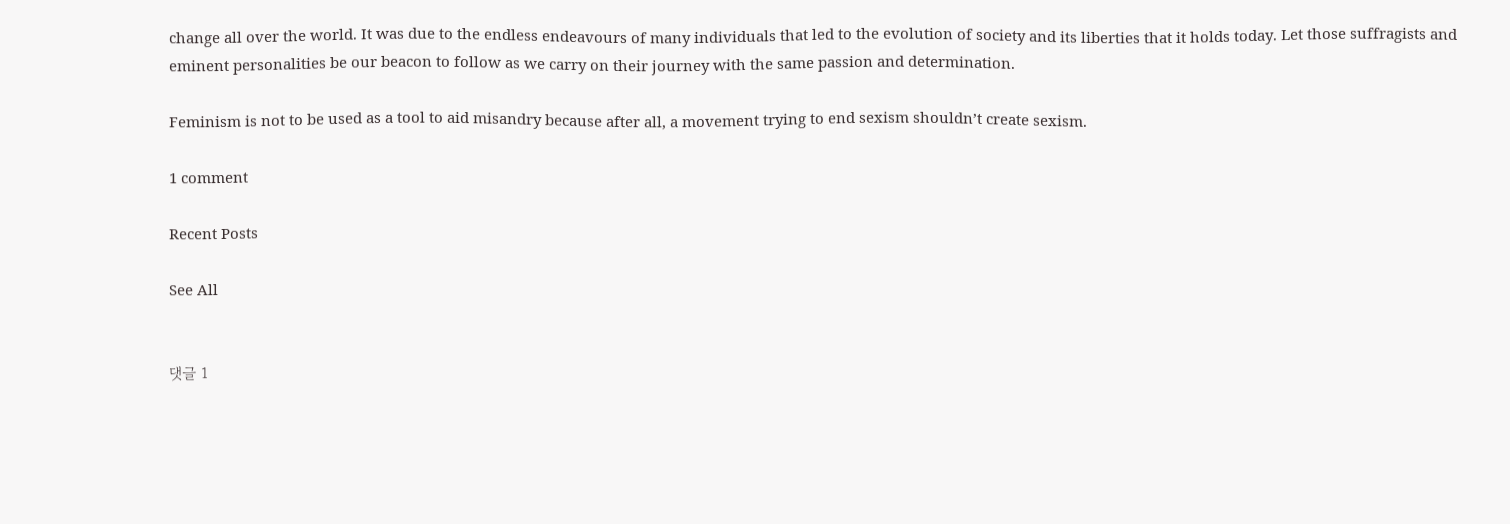change all over the world. It was due to the endless endeavours of many individuals that led to the evolution of society and its liberties that it holds today. Let those suffragists and eminent personalities be our beacon to follow as we carry on their journey with the same passion and determination.

Feminism is not to be used as a tool to aid misandry because after all, a movement trying to end sexism shouldn’t create sexism.

1 comment

Recent Posts

See All


댓글 1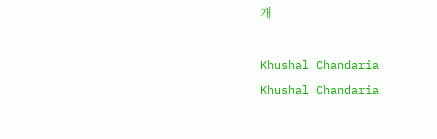개

Khushal Chandaria
Khushal Chandaria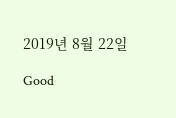2019년 8월 22일

Good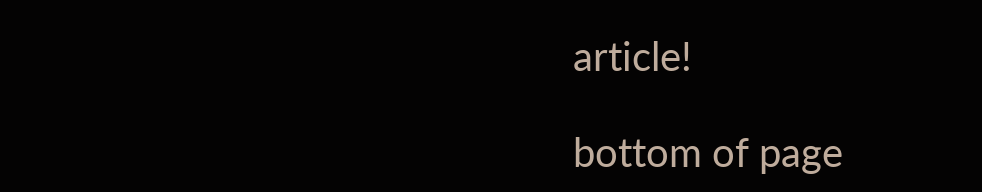article!

bottom of page